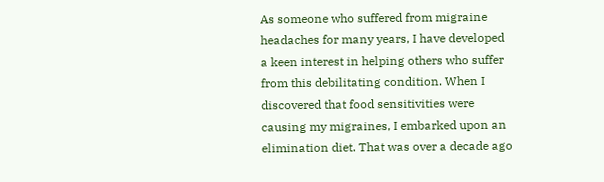As someone who suffered from migraine headaches for many years, I have developed a keen interest in helping others who suffer from this debilitating condition. When I discovered that food sensitivities were causing my migraines, I embarked upon an elimination diet. That was over a decade ago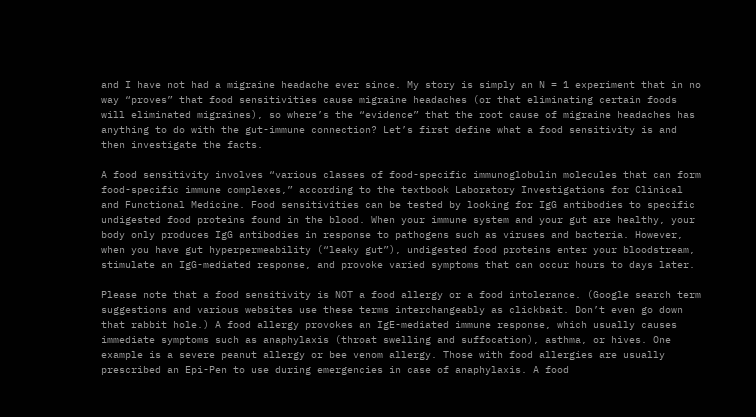and I have not had a migraine headache ever since. My story is simply an N = 1 experiment that in no way “proves” that food sensitivities cause migraine headaches (or that eliminating certain foods will eliminated migraines), so where’s the “evidence” that the root cause of migraine headaches has anything to do with the gut-immune connection? Let’s first define what a food sensitivity is and then investigate the facts.

A food sensitivity involves “various classes of food-specific immunoglobulin molecules that can form food-specific immune complexes,” according to the textbook Laboratory Investigations for Clinical and Functional Medicine. Food sensitivities can be tested by looking for IgG antibodies to specific undigested food proteins found in the blood. When your immune system and your gut are healthy, your body only produces IgG antibodies in response to pathogens such as viruses and bacteria. However, when you have gut hyperpermeability (“leaky gut”), undigested food proteins enter your bloodstream, stimulate an IgG-mediated response, and provoke varied symptoms that can occur hours to days later.

Please note that a food sensitivity is NOT a food allergy or a food intolerance. (Google search term suggestions and various websites use these terms interchangeably as clickbait. Don’t even go down that rabbit hole.) A food allergy provokes an IgE-mediated immune response, which usually causes immediate symptoms such as anaphylaxis (throat swelling and suffocation), asthma, or hives. One example is a severe peanut allergy or bee venom allergy. Those with food allergies are usually prescribed an Epi-Pen to use during emergencies in case of anaphylaxis. A food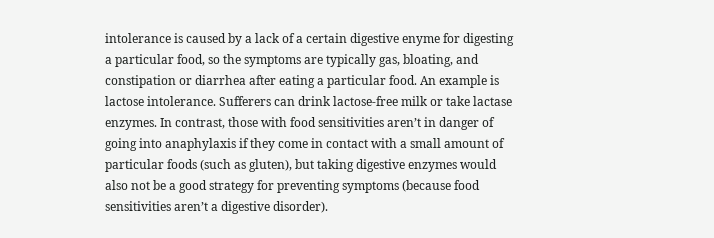intolerance is caused by a lack of a certain digestive enyme for digesting a particular food, so the symptoms are typically gas, bloating, and constipation or diarrhea after eating a particular food. An example is lactose intolerance. Sufferers can drink lactose-free milk or take lactase enzymes. In contrast, those with food sensitivities aren’t in danger of going into anaphylaxis if they come in contact with a small amount of particular foods (such as gluten), but taking digestive enzymes would also not be a good strategy for preventing symptoms (because food sensitivities aren’t a digestive disorder).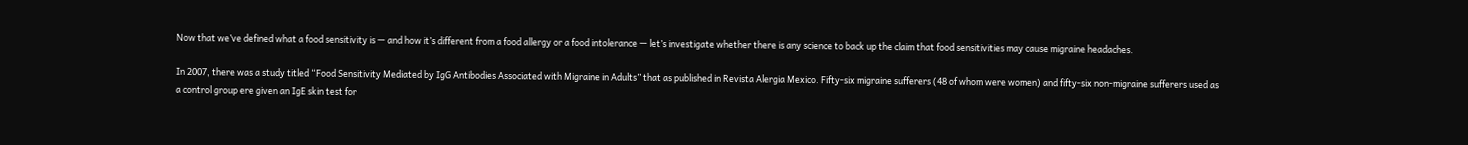Now that we’ve defined what a food sensitivity is — and how it’s different from a food allergy or a food intolerance — let’s investigate whether there is any science to back up the claim that food sensitivities may cause migraine headaches.

In 2007, there was a study titled “Food Sensitivity Mediated by IgG Antibodies Associated with Migraine in Adults” that as published in Revista Alergia Mexico. Fifty-six migraine sufferers (48 of whom were women) and fifty-six non-migraine sufferers used as a control group ere given an IgE skin test for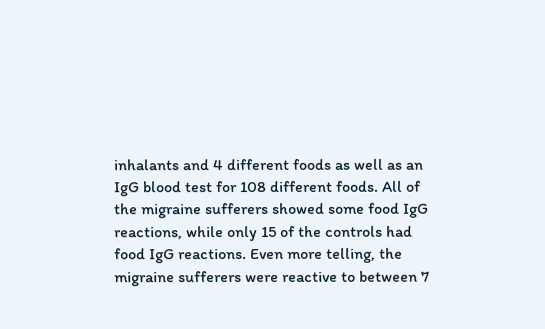inhalants and 4 different foods as well as an IgG blood test for 108 different foods. All of the migraine sufferers showed some food IgG reactions, while only 15 of the controls had food IgG reactions. Even more telling, the migraine sufferers were reactive to between 7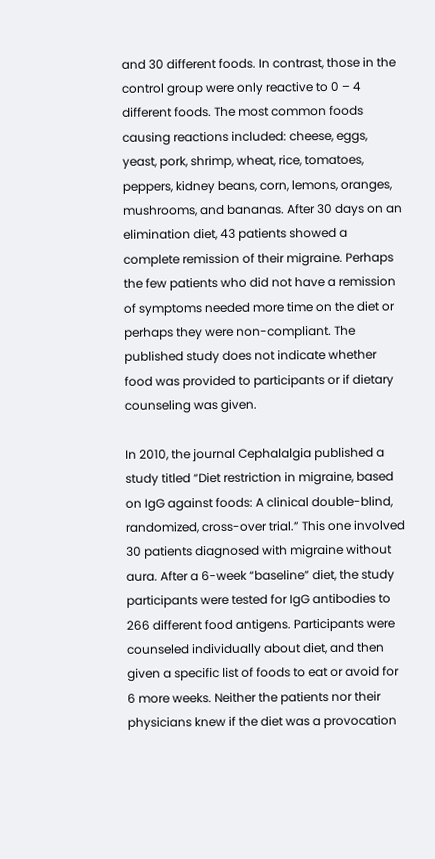and 30 different foods. In contrast, those in the control group were only reactive to 0 – 4 different foods. The most common foods causing reactions included: cheese, eggs, yeast, pork, shrimp, wheat, rice, tomatoes, peppers, kidney beans, corn, lemons, oranges, mushrooms, and bananas. After 30 days on an elimination diet, 43 patients showed a complete remission of their migraine. Perhaps the few patients who did not have a remission of symptoms needed more time on the diet or perhaps they were non-compliant. The published study does not indicate whether food was provided to participants or if dietary counseling was given.

In 2010, the journal Cephalalgia published a study titled “Diet restriction in migraine, based on IgG against foods: A clinical double-blind, randomized, cross-over trial.” This one involved 30 patients diagnosed with migraine without aura. After a 6-week “baseline” diet, the study participants were tested for IgG antibodies to 266 different food antigens. Participants were counseled individually about diet, and then given a specific list of foods to eat or avoid for 6 more weeks. Neither the patients nor their physicians knew if the diet was a provocation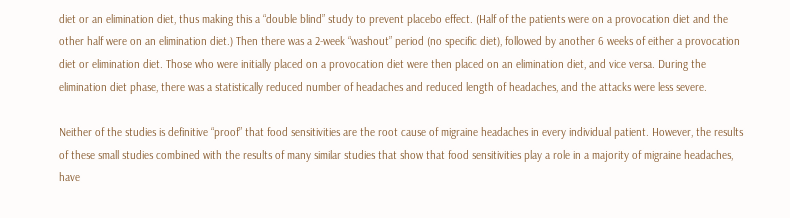diet or an elimination diet, thus making this a “double blind” study to prevent placebo effect. (Half of the patients were on a provocation diet and the other half were on an elimination diet.) Then there was a 2-week “washout” period (no specific diet), followed by another 6 weeks of either a provocation diet or elimination diet. Those who were initially placed on a provocation diet were then placed on an elimination diet, and vice versa. During the elimination diet phase, there was a statistically reduced number of headaches and reduced length of headaches, and the attacks were less severe.

Neither of the studies is definitive “proof” that food sensitivities are the root cause of migraine headaches in every individual patient. However, the results of these small studies combined with the results of many similar studies that show that food sensitivities play a role in a majority of migraine headaches, have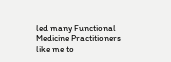led many Functional Medicine Practitioners like me to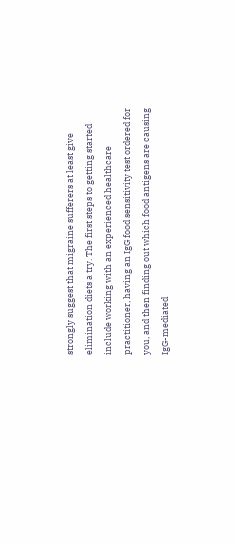strongly suggest that migraine sufferers at least give elimination diets a try. The first steps to getting started include working with an experienced healthcare practitioner, having an IgG food sensitivity test ordered for you, and then finding out which food antigens are causing IgG-mediated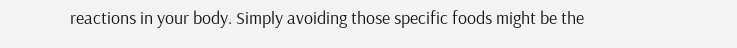reactions in your body. Simply avoiding those specific foods might be the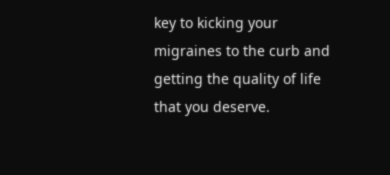key to kicking your migraines to the curb and getting the quality of life that you deserve.